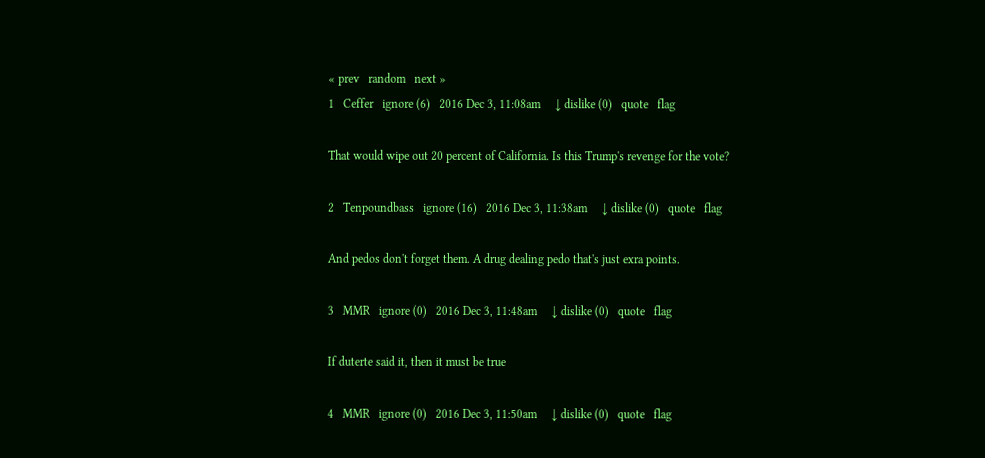« prev   random   next »
1   Ceffer   ignore (6)   2016 Dec 3, 11:08am     ↓ dislike (0)   quote   flag

That would wipe out 20 percent of California. Is this Trump's revenge for the vote?

2   Tenpoundbass   ignore (16)   2016 Dec 3, 11:38am     ↓ dislike (0)   quote   flag

And pedos don't forget them. A drug dealing pedo that's just exra points.

3   MMR   ignore (0)   2016 Dec 3, 11:48am     ↓ dislike (0)   quote   flag

If duterte said it, then it must be true

4   MMR   ignore (0)   2016 Dec 3, 11:50am     ↓ dislike (0)   quote   flag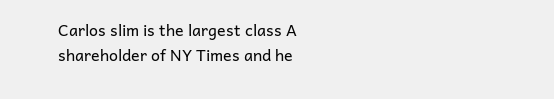Carlos slim is the largest class A shareholder of NY Times and he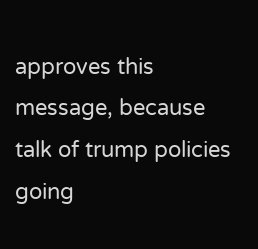approves this message, because talk of trump policies going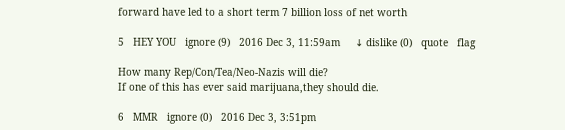forward have led to a short term 7 billion loss of net worth

5   HEY YOU   ignore (9)   2016 Dec 3, 11:59am     ↓ dislike (0)   quote   flag

How many Rep/Con/Tea/Neo-Nazis will die?
If one of this has ever said marijuana,they should die.

6   MMR   ignore (0)   2016 Dec 3, 3:51pm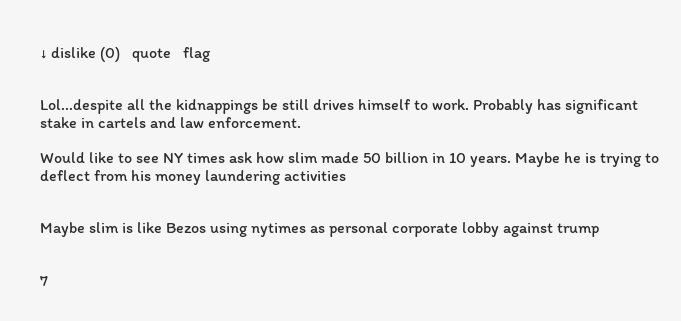↓ dislike (0)   quote   flag


Lol...despite all the kidnappings be still drives himself to work. Probably has significant stake in cartels and law enforcement.

Would like to see NY times ask how slim made 50 billion in 10 years. Maybe he is trying to deflect from his money laundering activities


Maybe slim is like Bezos using nytimes as personal corporate lobby against trump


7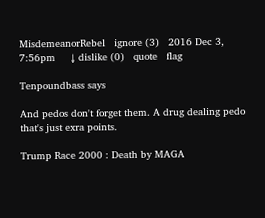MisdemeanorRebel   ignore (3)   2016 Dec 3, 7:56pm     ↓ dislike (0)   quote   flag

Tenpoundbass says

And pedos don't forget them. A drug dealing pedo that's just exra points.

Trump Race 2000 : Death by MAGA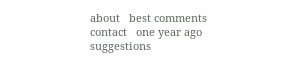about   best comments   contact   one year ago   suggestions